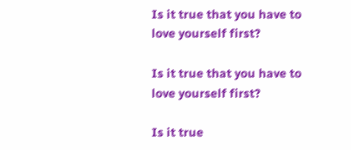Is it true that you have to love yourself first?

Is it true that you have to love yourself first?

Is it true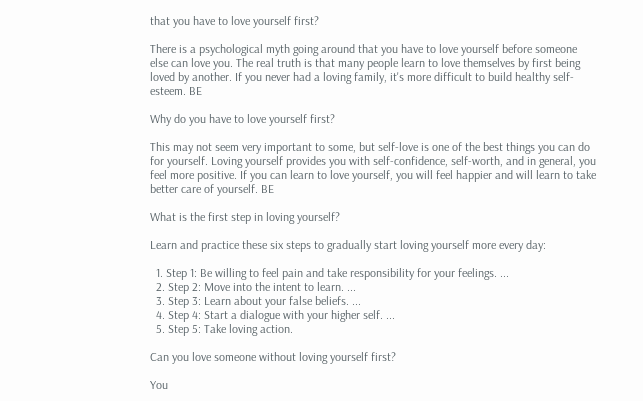that you have to love yourself first?

There is a psychological myth going around that you have to love yourself before someone else can love you. The real truth is that many people learn to love themselves by first being loved by another. If you never had a loving family, it's more difficult to build healthy self-esteem. BE

Why do you have to love yourself first?

This may not seem very important to some, but self-love is one of the best things you can do for yourself. Loving yourself provides you with self-confidence, self-worth, and in general, you feel more positive. If you can learn to love yourself, you will feel happier and will learn to take better care of yourself. BE

What is the first step in loving yourself?

Learn and practice these six steps to gradually start loving yourself more every day:

  1. Step 1: Be willing to feel pain and take responsibility for your feelings. ...
  2. Step 2: Move into the intent to learn. ...
  3. Step 3: Learn about your false beliefs. ...
  4. Step 4: Start a dialogue with your higher self. ...
  5. Step 5: Take loving action.

Can you love someone without loving yourself first?

You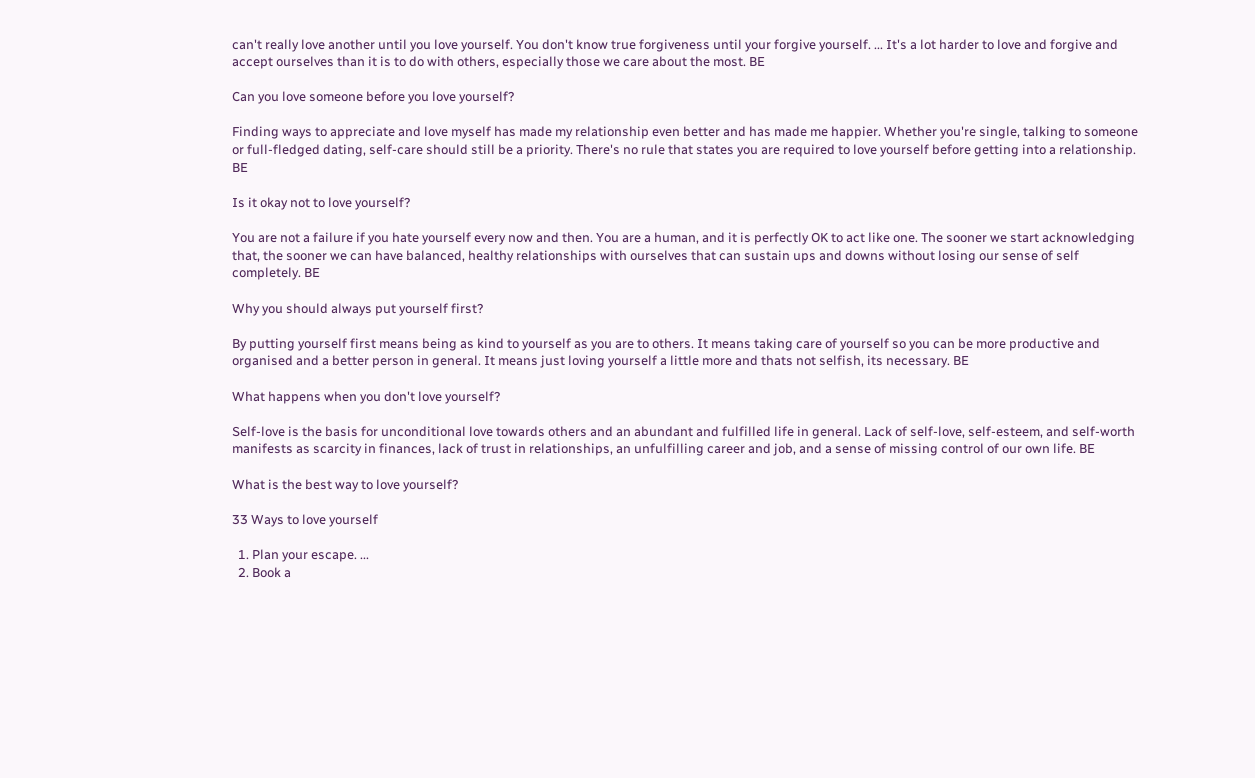can't really love another until you love yourself. You don't know true forgiveness until your forgive yourself. ... It's a lot harder to love and forgive and accept ourselves than it is to do with others, especially those we care about the most. BE

Can you love someone before you love yourself?

Finding ways to appreciate and love myself has made my relationship even better and has made me happier. Whether you're single, talking to someone or full-fledged dating, self-care should still be a priority. There's no rule that states you are required to love yourself before getting into a relationship. BE

Is it okay not to love yourself?

You are not a failure if you hate yourself every now and then. You are a human, and it is perfectly OK to act like one. The sooner we start acknowledging that, the sooner we can have balanced, healthy relationships with ourselves that can sustain ups and downs without losing our sense of self completely. BE

Why you should always put yourself first?

By putting yourself first means being as kind to yourself as you are to others. It means taking care of yourself so you can be more productive and organised and a better person in general. It means just loving yourself a little more and thats not selfish, its necessary. BE

What happens when you don't love yourself?

Self-love is the basis for unconditional love towards others and an abundant and fulfilled life in general. Lack of self-love, self-esteem, and self-worth manifests as scarcity in finances, lack of trust in relationships, an unfulfilling career and job, and a sense of missing control of our own life. BE

What is the best way to love yourself?

33 Ways to love yourself

  1. Plan your escape. ...
  2. Book a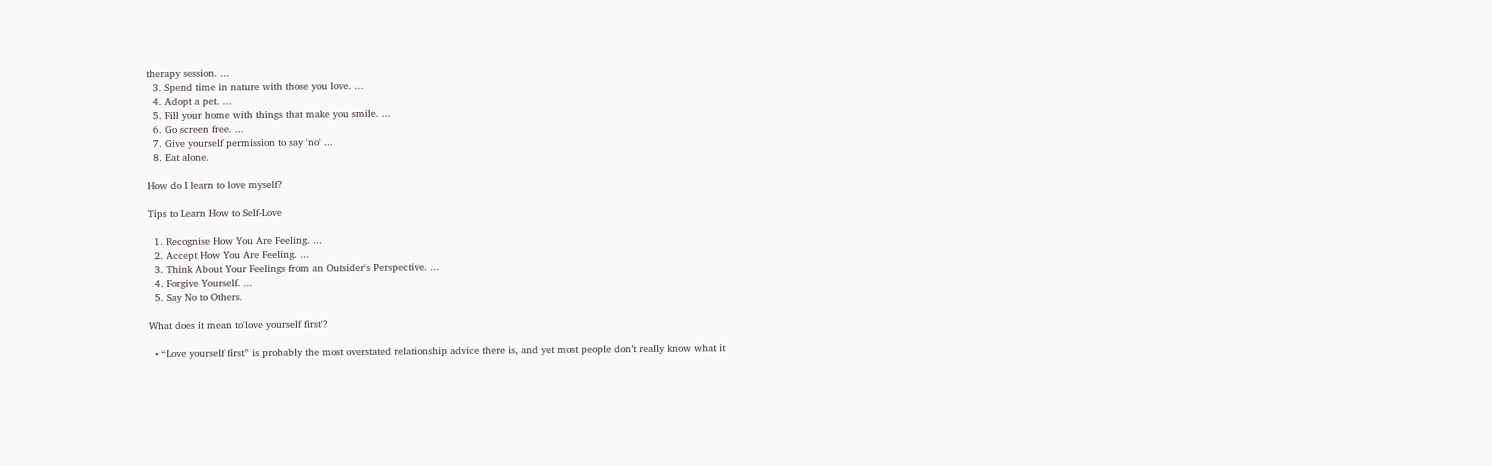therapy session. ...
  3. Spend time in nature with those you love. ...
  4. Adopt a pet. ...
  5. Fill your home with things that make you smile. ...
  6. Go screen free. ...
  7. Give yourself permission to say 'no' ...
  8. Eat alone.

How do I learn to love myself?

Tips to Learn How to Self-Love

  1. Recognise How You Are Feeling. ...
  2. Accept How You Are Feeling. ...
  3. Think About Your Feelings from an Outsider's Perspective. ...
  4. Forgive Yourself. ...
  5. Say No to Others.

What does it mean to'love yourself first'?

  • “Love yourself first” is probably the most overstated relationship advice there is, and yet most people don’t really know what it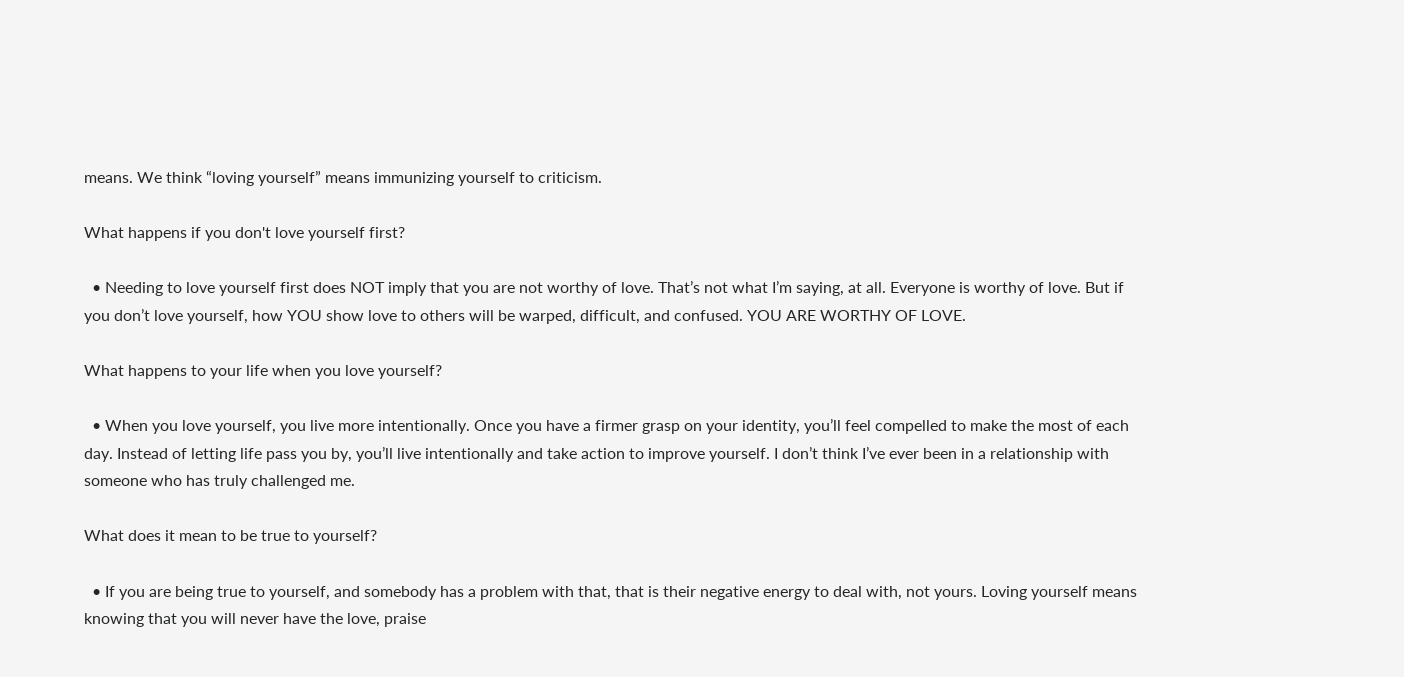means. We think “loving yourself” means immunizing yourself to criticism.

What happens if you don't love yourself first?

  • Needing to love yourself first does NOT imply that you are not worthy of love. That’s not what I’m saying, at all. Everyone is worthy of love. But if you don’t love yourself, how YOU show love to others will be warped, difficult, and confused. YOU ARE WORTHY OF LOVE.

What happens to your life when you love yourself?

  • When you love yourself, you live more intentionally. Once you have a firmer grasp on your identity, you’ll feel compelled to make the most of each day. Instead of letting life pass you by, you’ll live intentionally and take action to improve yourself. I don’t think I’ve ever been in a relationship with someone who has truly challenged me.

What does it mean to be true to yourself?

  • If you are being true to yourself, and somebody has a problem with that, that is their negative energy to deal with, not yours. Loving yourself means knowing that you will never have the love, praise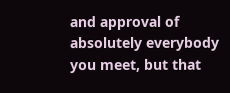and approval of absolutely everybody you meet, but that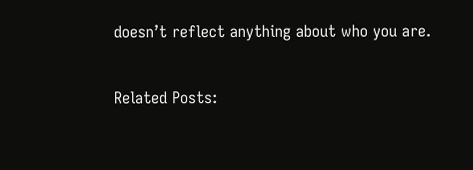doesn’t reflect anything about who you are.

Related Posts: